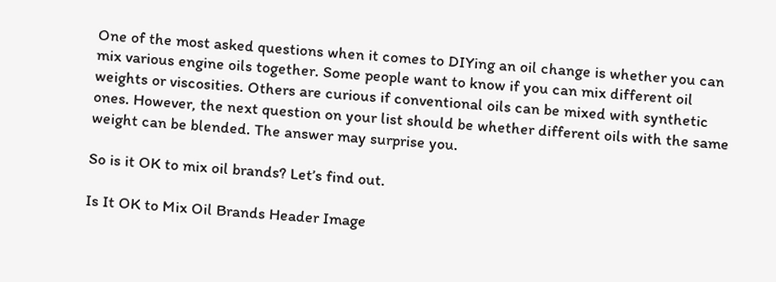One of the most asked questions when it comes to DIYing an oil change is whether you can mix various engine oils together. Some people want to know if you can mix different oil weights or viscosities. Others are curious if conventional oils can be mixed with synthetic ones. However, the next question on your list should be whether different oils with the same weight can be blended. The answer may surprise you.

So is it OK to mix oil brands? Let’s find out.

Is It OK to Mix Oil Brands Header Image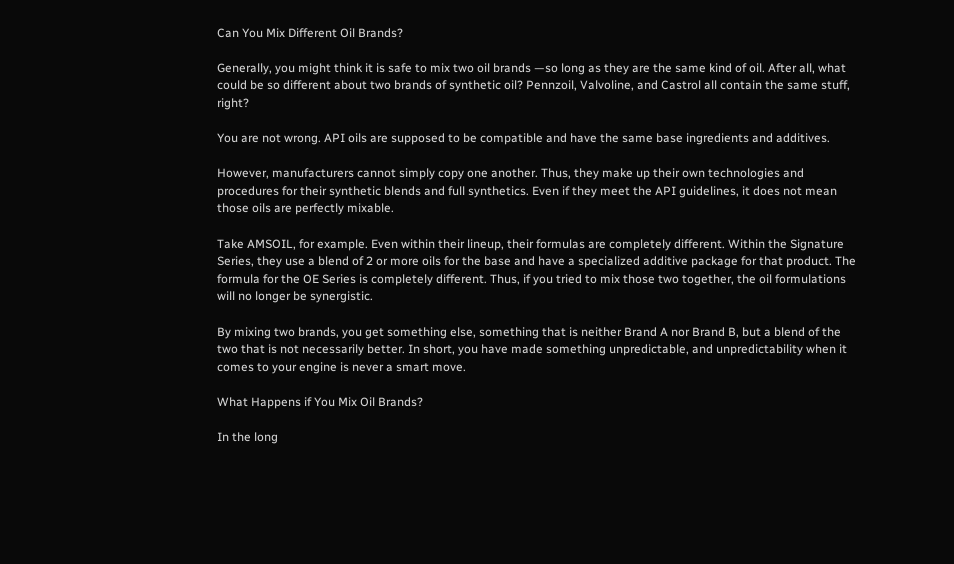Can You Mix Different Oil Brands?

Generally, you might think it is safe to mix two oil brands —so long as they are the same kind of oil. After all, what could be so different about two brands of synthetic oil? Pennzoil, Valvoline, and Castrol all contain the same stuff, right?

You are not wrong. API oils are supposed to be compatible and have the same base ingredients and additives.

However, manufacturers cannot simply copy one another. Thus, they make up their own technologies and procedures for their synthetic blends and full synthetics. Even if they meet the API guidelines, it does not mean those oils are perfectly mixable.

Take AMSOIL, for example. Even within their lineup, their formulas are completely different. Within the Signature Series, they use a blend of 2 or more oils for the base and have a specialized additive package for that product. The formula for the OE Series is completely different. Thus, if you tried to mix those two together, the oil formulations will no longer be synergistic.

By mixing two brands, you get something else, something that is neither Brand A nor Brand B, but a blend of the two that is not necessarily better. In short, you have made something unpredictable, and unpredictability when it comes to your engine is never a smart move.

What Happens if You Mix Oil Brands?

In the long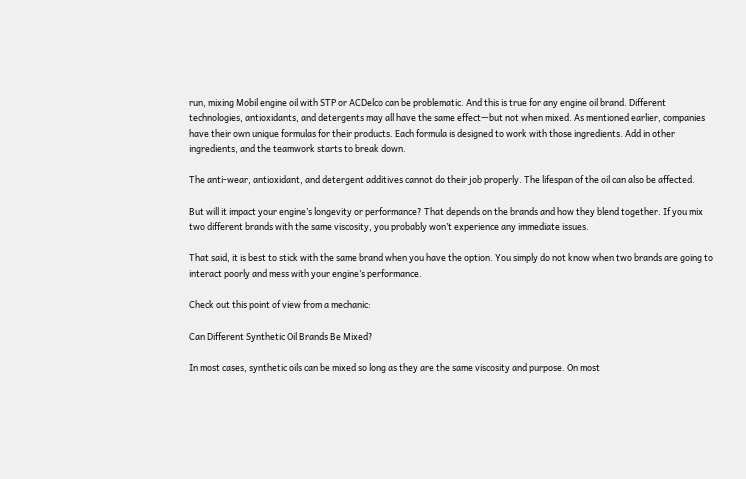run, mixing Mobil engine oil with STP or ACDelco can be problematic. And this is true for any engine oil brand. Different technologies, antioxidants, and detergents may all have the same effect—but not when mixed. As mentioned earlier, companies have their own unique formulas for their products. Each formula is designed to work with those ingredients. Add in other ingredients, and the teamwork starts to break down.

The anti-wear, antioxidant, and detergent additives cannot do their job properly. The lifespan of the oil can also be affected.

But will it impact your engine’s longevity or performance? That depends on the brands and how they blend together. If you mix two different brands with the same viscosity, you probably won’t experience any immediate issues.

That said, it is best to stick with the same brand when you have the option. You simply do not know when two brands are going to interact poorly and mess with your engine’s performance.

Check out this point of view from a mechanic:

Can Different Synthetic Oil Brands Be Mixed?

In most cases, synthetic oils can be mixed so long as they are the same viscosity and purpose. On most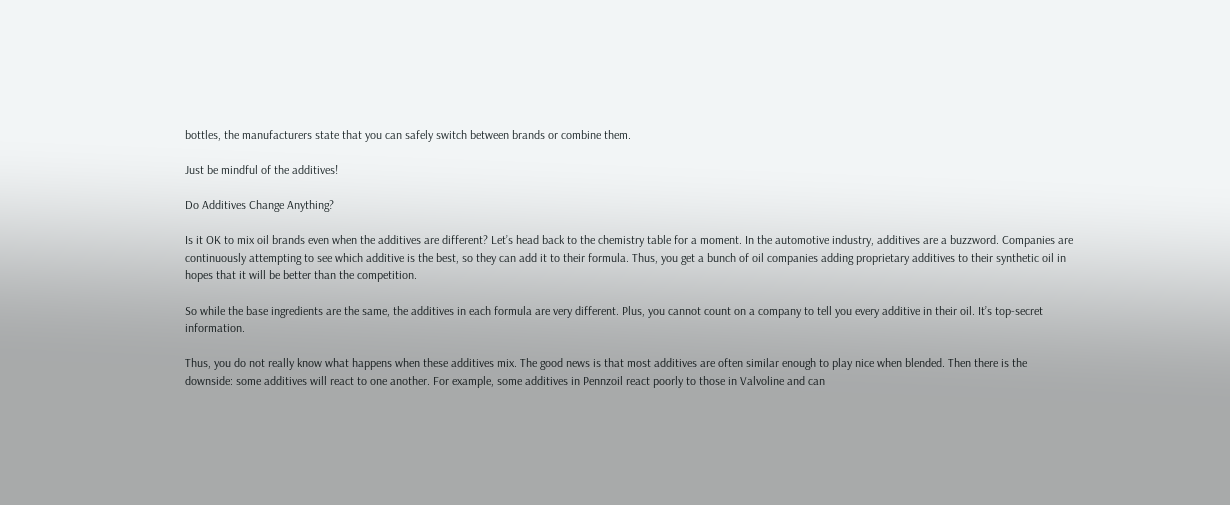bottles, the manufacturers state that you can safely switch between brands or combine them.

Just be mindful of the additives!

Do Additives Change Anything?

Is it OK to mix oil brands even when the additives are different? Let’s head back to the chemistry table for a moment. In the automotive industry, additives are a buzzword. Companies are continuously attempting to see which additive is the best, so they can add it to their formula. Thus, you get a bunch of oil companies adding proprietary additives to their synthetic oil in hopes that it will be better than the competition.

So while the base ingredients are the same, the additives in each formula are very different. Plus, you cannot count on a company to tell you every additive in their oil. It’s top-secret information.

Thus, you do not really know what happens when these additives mix. The good news is that most additives are often similar enough to play nice when blended. Then there is the downside: some additives will react to one another. For example, some additives in Pennzoil react poorly to those in Valvoline and can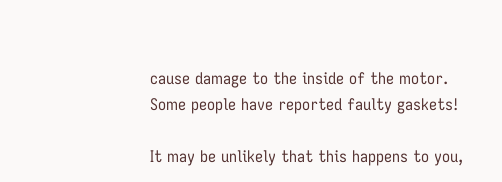cause damage to the inside of the motor. Some people have reported faulty gaskets!

It may be unlikely that this happens to you,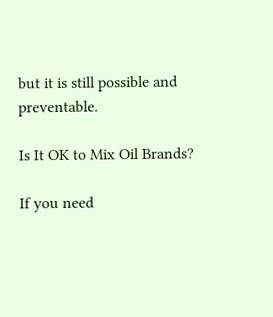but it is still possible and preventable.

Is It OK to Mix Oil Brands?

If you need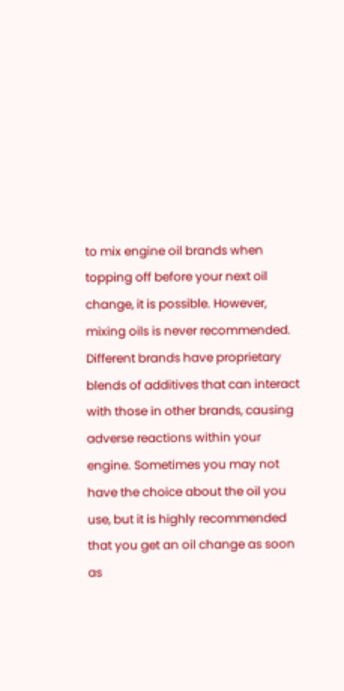to mix engine oil brands when topping off before your next oil change, it is possible. However, mixing oils is never recommended. Different brands have proprietary blends of additives that can interact with those in other brands, causing adverse reactions within your engine. Sometimes you may not have the choice about the oil you use, but it is highly recommended that you get an oil change as soon as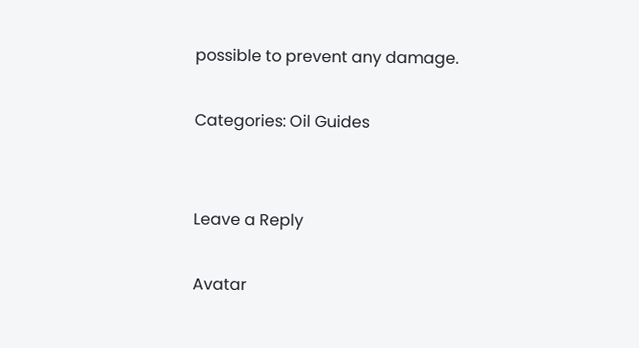possible to prevent any damage.

Categories: Oil Guides


Leave a Reply

Avatar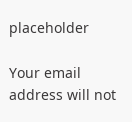placeholder

Your email address will not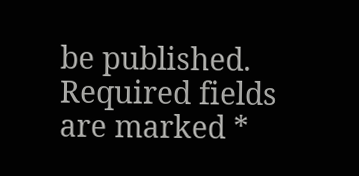be published. Required fields are marked *